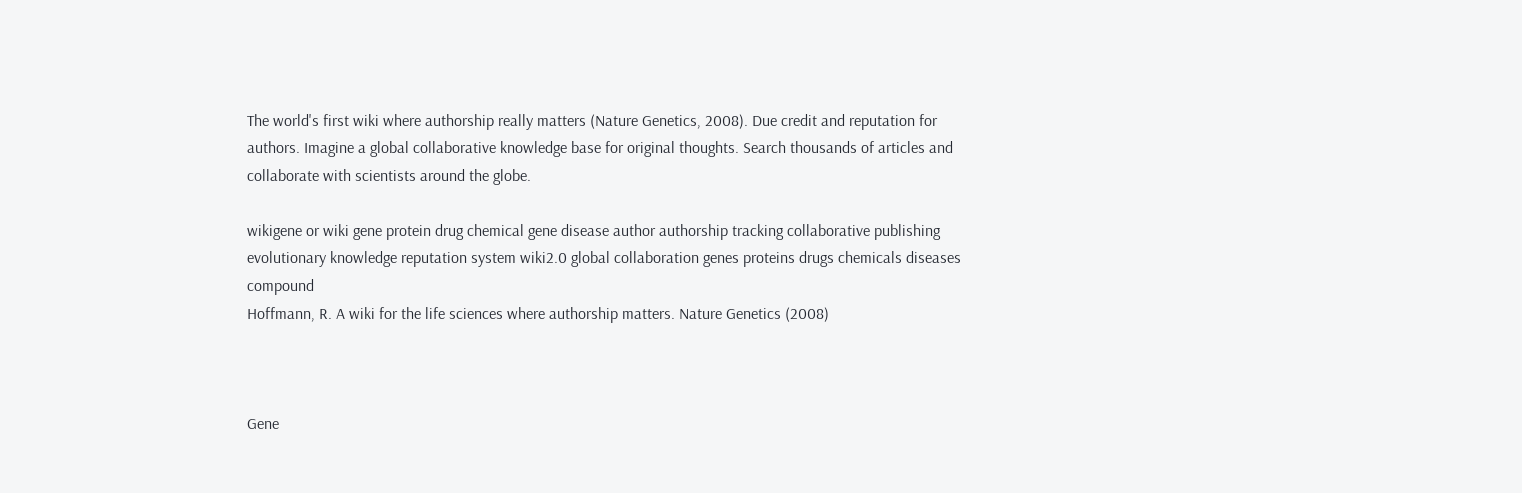The world's first wiki where authorship really matters (Nature Genetics, 2008). Due credit and reputation for authors. Imagine a global collaborative knowledge base for original thoughts. Search thousands of articles and collaborate with scientists around the globe.

wikigene or wiki gene protein drug chemical gene disease author authorship tracking collaborative publishing evolutionary knowledge reputation system wiki2.0 global collaboration genes proteins drugs chemicals diseases compound
Hoffmann, R. A wiki for the life sciences where authorship matters. Nature Genetics (2008)



Gene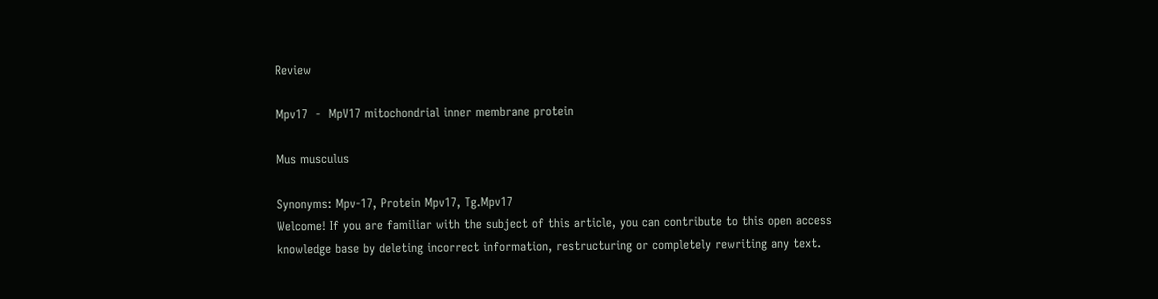Review

Mpv17  -  MpV17 mitochondrial inner membrane protein

Mus musculus

Synonyms: Mpv-17, Protein Mpv17, Tg.Mpv17
Welcome! If you are familiar with the subject of this article, you can contribute to this open access knowledge base by deleting incorrect information, restructuring or completely rewriting any text.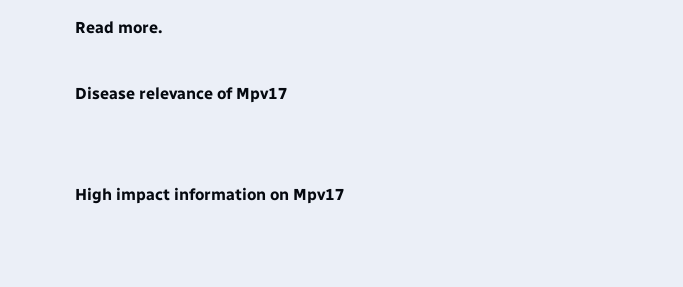Read more.

Disease relevance of Mpv17


High impact information on Mpv17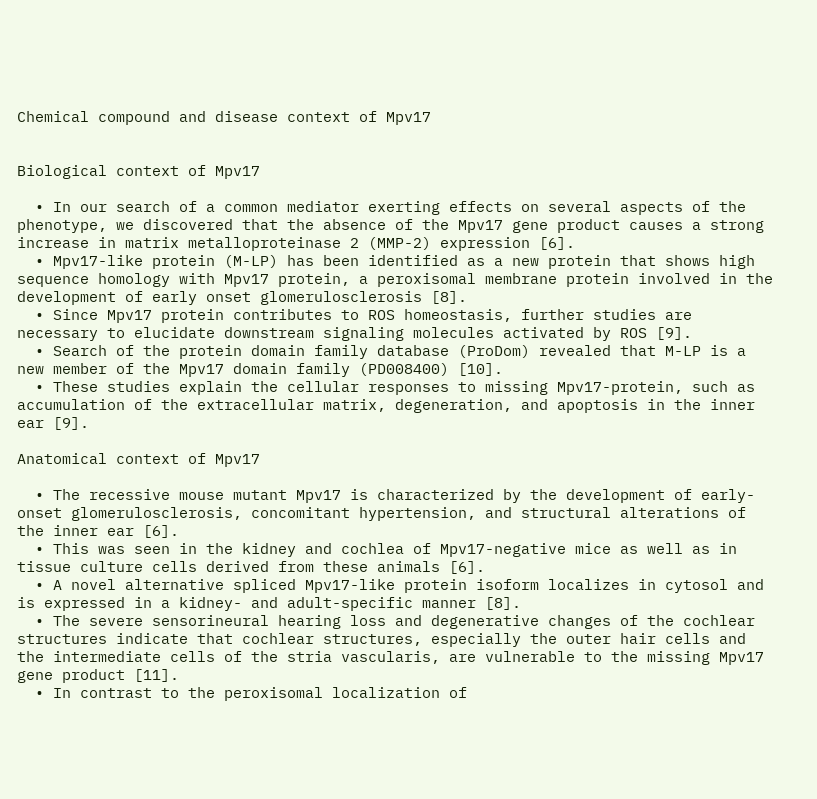Chemical compound and disease context of Mpv17


Biological context of Mpv17

  • In our search of a common mediator exerting effects on several aspects of the phenotype, we discovered that the absence of the Mpv17 gene product causes a strong increase in matrix metalloproteinase 2 (MMP-2) expression [6].
  • Mpv17-like protein (M-LP) has been identified as a new protein that shows high sequence homology with Mpv17 protein, a peroxisomal membrane protein involved in the development of early onset glomerulosclerosis [8].
  • Since Mpv17 protein contributes to ROS homeostasis, further studies are necessary to elucidate downstream signaling molecules activated by ROS [9].
  • Search of the protein domain family database (ProDom) revealed that M-LP is a new member of the Mpv17 domain family (PD008400) [10].
  • These studies explain the cellular responses to missing Mpv17-protein, such as accumulation of the extracellular matrix, degeneration, and apoptosis in the inner ear [9].

Anatomical context of Mpv17

  • The recessive mouse mutant Mpv17 is characterized by the development of early-onset glomerulosclerosis, concomitant hypertension, and structural alterations of the inner ear [6].
  • This was seen in the kidney and cochlea of Mpv17-negative mice as well as in tissue culture cells derived from these animals [6].
  • A novel alternative spliced Mpv17-like protein isoform localizes in cytosol and is expressed in a kidney- and adult-specific manner [8].
  • The severe sensorineural hearing loss and degenerative changes of the cochlear structures indicate that cochlear structures, especially the outer hair cells and the intermediate cells of the stria vascularis, are vulnerable to the missing Mpv17 gene product [11].
  • In contrast to the peroxisomal localization of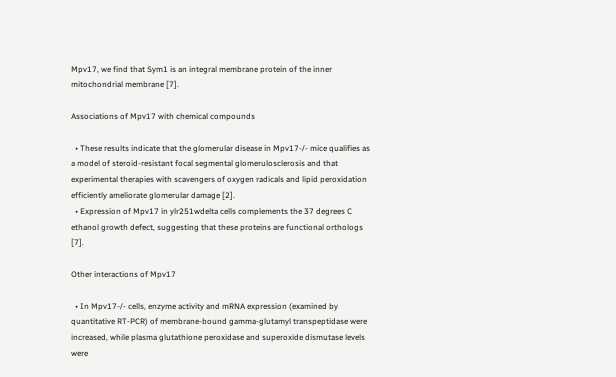Mpv17, we find that Sym1 is an integral membrane protein of the inner mitochondrial membrane [7].

Associations of Mpv17 with chemical compounds

  • These results indicate that the glomerular disease in Mpv17-/- mice qualifies as a model of steroid-resistant focal segmental glomerulosclerosis and that experimental therapies with scavengers of oxygen radicals and lipid peroxidation efficiently ameliorate glomerular damage [2].
  • Expression of Mpv17 in ylr251wdelta cells complements the 37 degrees C ethanol growth defect, suggesting that these proteins are functional orthologs [7].

Other interactions of Mpv17

  • In Mpv17-/- cells, enzyme activity and mRNA expression (examined by quantitative RT-PCR) of membrane-bound gamma-glutamyl transpeptidase were increased, while plasma glutathione peroxidase and superoxide dismutase levels were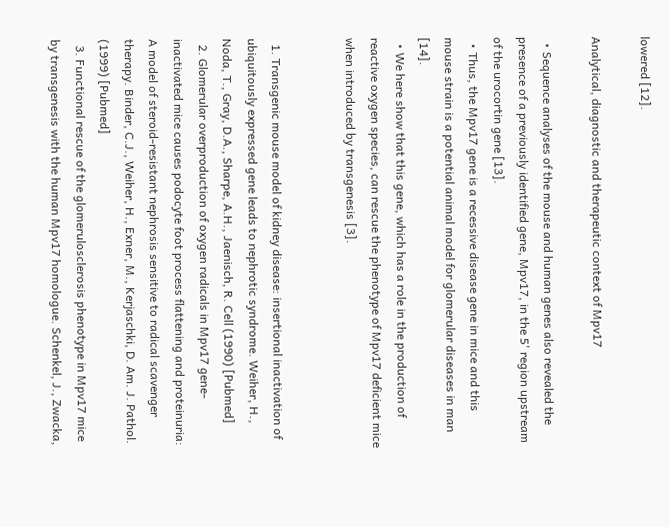lowered [12].

Analytical, diagnostic and therapeutic context of Mpv17

  • Sequence analyses of the mouse and human genes also revealed the presence of a previously identified gene, Mpv17, in the 5' region upstream of the urocortin gene [13].
  • Thus, the Mpv17 gene is a recessive disease gene in mice and this mouse strain is a potential animal model for glomerular diseases in man [14].
  • We here show that this gene, which has a role in the production of reactive oxygen species, can rescue the phenotype of Mpv17 deficient mice when introduced by transgenesis [3].


  1. Transgenic mouse model of kidney disease: insertional inactivation of ubiquitously expressed gene leads to nephrotic syndrome. Weiher, H., Noda, T., Gray, D.A., Sharpe, A.H., Jaenisch, R. Cell (1990) [Pubmed]
  2. Glomerular overproduction of oxygen radicals in Mpv17 gene-inactivated mice causes podocyte foot process flattening and proteinuria: A model of steroid-resistant nephrosis sensitive to radical scavenger therapy. Binder, C.J., Weiher, H., Exner, M., Kerjaschki, D. Am. J. Pathol. (1999) [Pubmed]
  3. Functional rescue of the glomerulosclerosis phenotype in Mpv17 mice by transgenesis with the human Mpv17 homologue. Schenkel, J., Zwacka,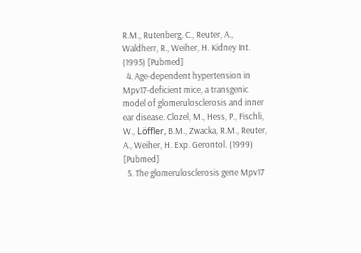R.M., Rutenberg, C., Reuter, A., Waldherr, R., Weiher, H. Kidney Int. (1995) [Pubmed]
  4. Age-dependent hypertension in Mpv17-deficient mice, a transgenic model of glomerulosclerosis and inner ear disease. Clozel, M., Hess, P., Fischli, W., Löffler, B.M., Zwacka, R.M., Reuter, A., Weiher, H. Exp. Gerontol. (1999) [Pubmed]
  5. The glomerulosclerosis gene Mpv17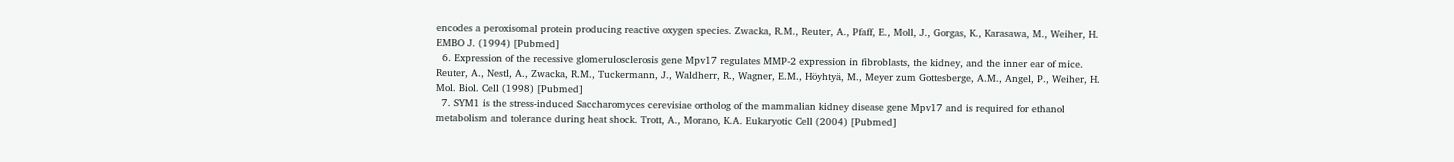encodes a peroxisomal protein producing reactive oxygen species. Zwacka, R.M., Reuter, A., Pfaff, E., Moll, J., Gorgas, K., Karasawa, M., Weiher, H. EMBO J. (1994) [Pubmed]
  6. Expression of the recessive glomerulosclerosis gene Mpv17 regulates MMP-2 expression in fibroblasts, the kidney, and the inner ear of mice. Reuter, A., Nestl, A., Zwacka, R.M., Tuckermann, J., Waldherr, R., Wagner, E.M., Höyhtyä, M., Meyer zum Gottesberge, A.M., Angel, P., Weiher, H. Mol. Biol. Cell (1998) [Pubmed]
  7. SYM1 is the stress-induced Saccharomyces cerevisiae ortholog of the mammalian kidney disease gene Mpv17 and is required for ethanol metabolism and tolerance during heat shock. Trott, A., Morano, K.A. Eukaryotic Cell (2004) [Pubmed]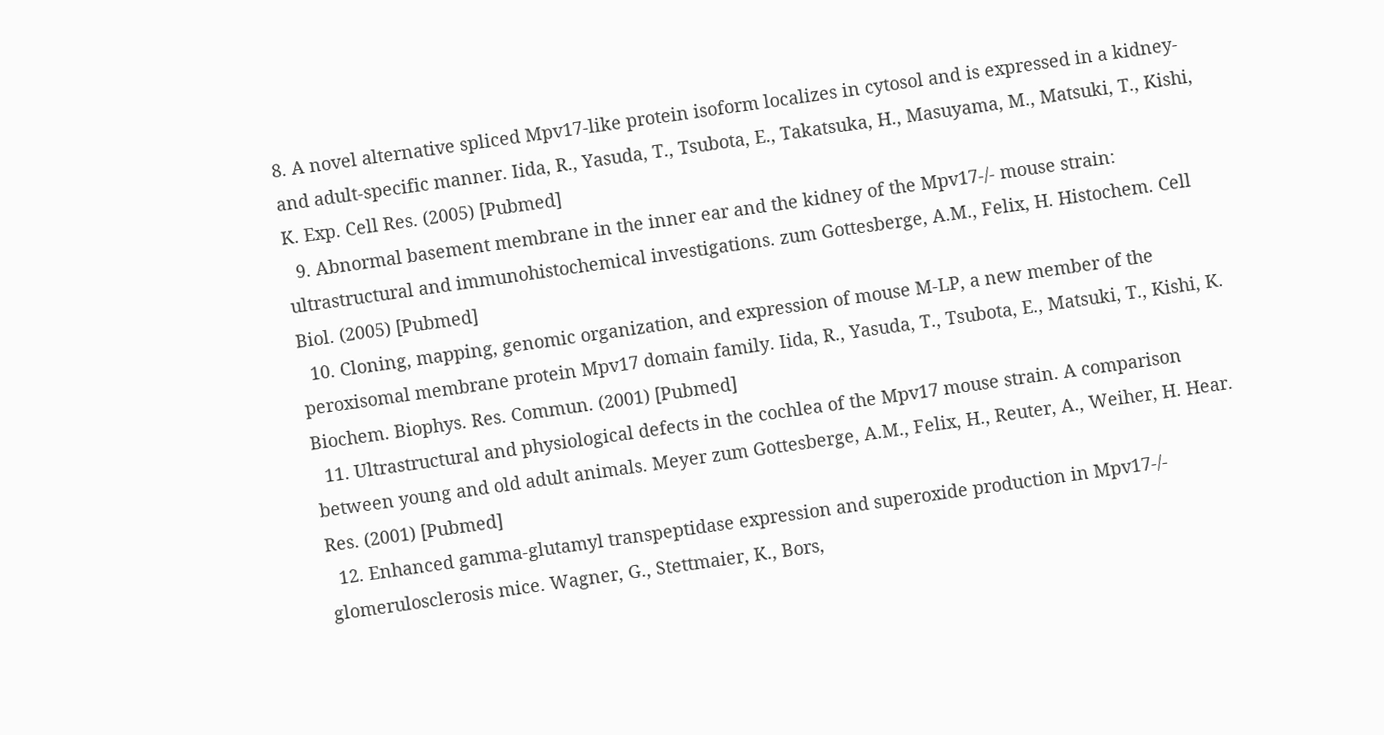8. A novel alternative spliced Mpv17-like protein isoform localizes in cytosol and is expressed in a kidney- and adult-specific manner. Iida, R., Yasuda, T., Tsubota, E., Takatsuka, H., Masuyama, M., Matsuki, T., Kishi, K. Exp. Cell Res. (2005) [Pubmed]
  9. Abnormal basement membrane in the inner ear and the kidney of the Mpv17-/- mouse strain: ultrastructural and immunohistochemical investigations. zum Gottesberge, A.M., Felix, H. Histochem. Cell Biol. (2005) [Pubmed]
  10. Cloning, mapping, genomic organization, and expression of mouse M-LP, a new member of the peroxisomal membrane protein Mpv17 domain family. Iida, R., Yasuda, T., Tsubota, E., Matsuki, T., Kishi, K. Biochem. Biophys. Res. Commun. (2001) [Pubmed]
  11. Ultrastructural and physiological defects in the cochlea of the Mpv17 mouse strain. A comparison between young and old adult animals. Meyer zum Gottesberge, A.M., Felix, H., Reuter, A., Weiher, H. Hear. Res. (2001) [Pubmed]
  12. Enhanced gamma-glutamyl transpeptidase expression and superoxide production in Mpv17-/- glomerulosclerosis mice. Wagner, G., Stettmaier, K., Bors,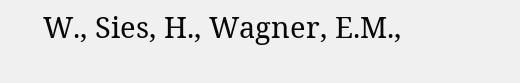W., Sies, H., Wagner, E.M.,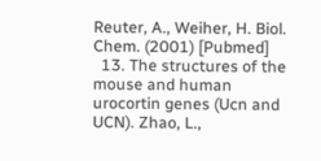Reuter, A., Weiher, H. Biol. Chem. (2001) [Pubmed]
  13. The structures of the mouse and human urocortin genes (Ucn and UCN). Zhao, L.,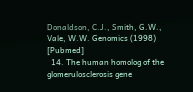Donaldson, C.J., Smith, G.W., Vale, W.W. Genomics (1998) [Pubmed]
  14. The human homolog of the glomerulosclerosis gene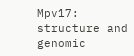Mpv17: structure and genomic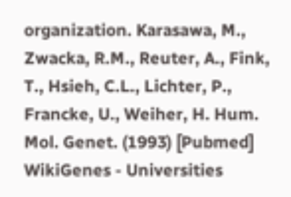organization. Karasawa, M., Zwacka, R.M., Reuter, A., Fink, T., Hsieh, C.L., Lichter, P., Francke, U., Weiher, H. Hum. Mol. Genet. (1993) [Pubmed]
WikiGenes - Universities